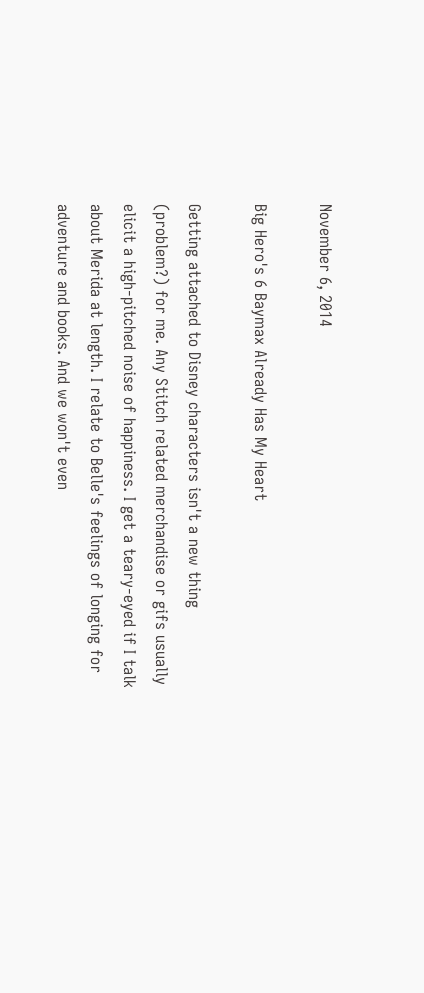November 6, 2014

Big Hero's 6 Baymax Already Has My Heart

Getting attached to Disney characters isn't a new thing (problem?) for me. Any Stitch related merchandise or gifs usually elicit a high-pitched noise of happiness. I get a teary-eyed if I talk about Merida at length. I relate to Belle's feelings of longing for adventure and books. And we won't even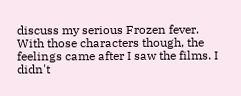discuss my serious Frozen fever. With those characters though, the feelings came after I saw the films. I didn't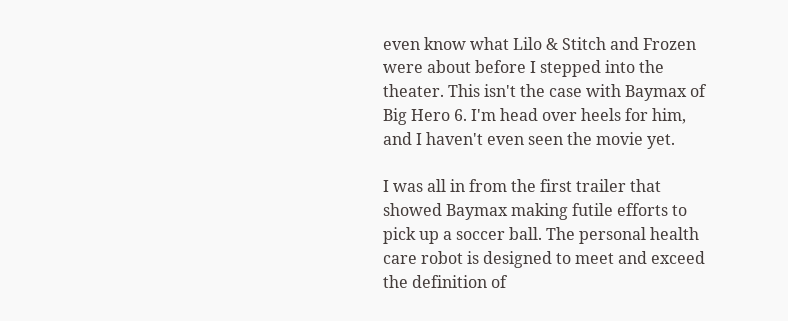even know what Lilo & Stitch and Frozen were about before I stepped into the theater. This isn't the case with Baymax of Big Hero 6. I'm head over heels for him, and I haven't even seen the movie yet.

I was all in from the first trailer that showed Baymax making futile efforts to pick up a soccer ball. The personal health care robot is designed to meet and exceed the definition of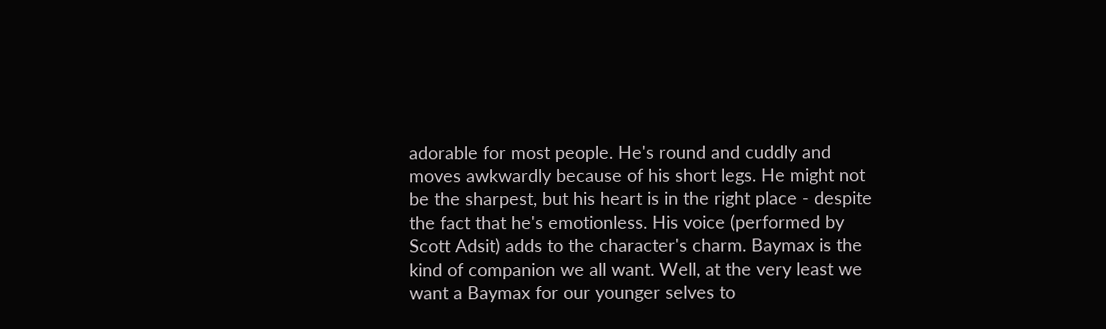adorable for most people. He's round and cuddly and moves awkwardly because of his short legs. He might not be the sharpest, but his heart is in the right place - despite the fact that he's emotionless. His voice (performed by Scott Adsit) adds to the character's charm. Baymax is the kind of companion we all want. Well, at the very least we want a Baymax for our younger selves to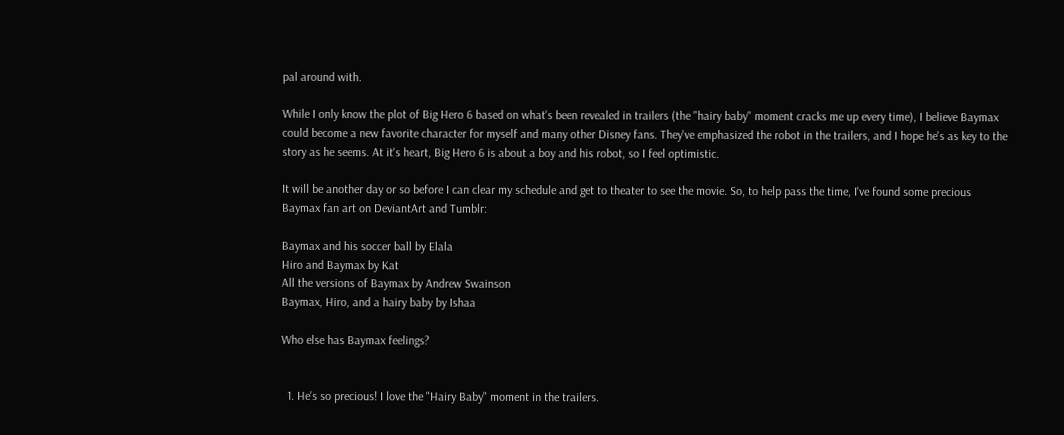pal around with.

While I only know the plot of Big Hero 6 based on what's been revealed in trailers (the "hairy baby" moment cracks me up every time), I believe Baymax could become a new favorite character for myself and many other Disney fans. They've emphasized the robot in the trailers, and I hope he's as key to the story as he seems. At it's heart, Big Hero 6 is about a boy and his robot, so I feel optimistic.

It will be another day or so before I can clear my schedule and get to theater to see the movie. So, to help pass the time, I've found some precious Baymax fan art on DeviantArt and Tumblr:

Baymax and his soccer ball by Elala
Hiro and Baymax by Kat
All the versions of Baymax by Andrew Swainson
Baymax, Hiro, and a hairy baby by Ishaa

Who else has Baymax feelings?


  1. He's so precious! I love the "Hairy Baby" moment in the trailers.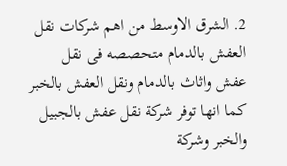2. الشرق الاوسط من اهم شركات نقل العفش بالدمام متحصصه فى نقل عفش واثاث بالدمام ونقل العفش بالخبر كما انها توفر شركة نقل عفش بالجبيل والخبر وشركة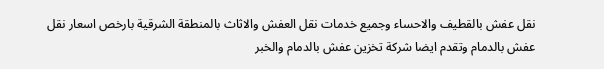نقل عفش بالقطيف والاحساء وجميع خدمات نقل العفش والاثاث بالمنطقة الشرقية بارخص اسعار نقل عفش بالدمام وتقدم ايضا شركة تخزين عفش بالدمام والخبر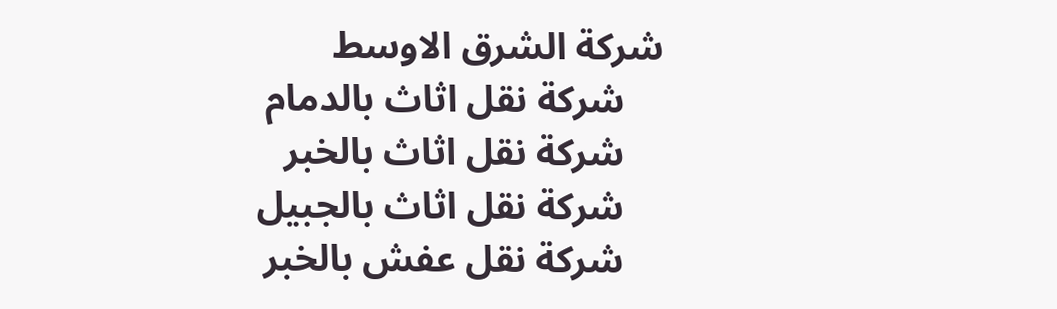شركة الشرق الاوسط
    شركة نقل اثاث بالدمام
    شركة نقل اثاث بالخبر
    شركة نقل اثاث بالجبيل
    شركة نقل عفش بالخبر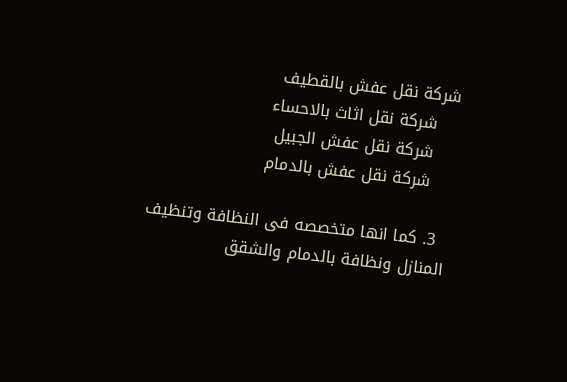شركة نقل عفش بالقطيف
    شركة نقل اثاث بالاحساء
    شركة نقل عفش الجبيل
    شركة نقل عفش بالدمام

  3. كما انها متخصصه فى النظافة وتنظيف المنازل ونظافة بالدمام والشقق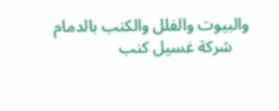والبيوت والفلل والكنب بالدمام
    شركة غسيل كنب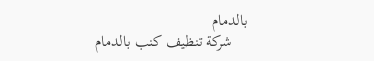بالدمام
    شركة تنظيف كنب بالدمام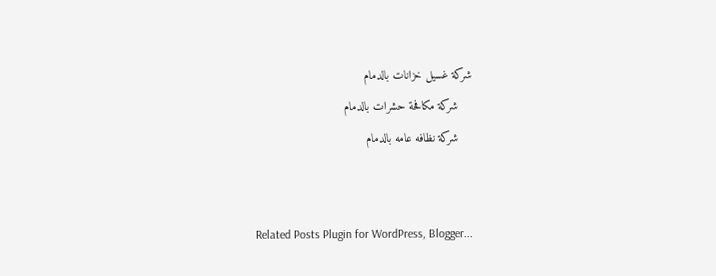شركة غسيل خزانات بالدمام
    شركة مكافحة حشرات بالدمام
    شركة نظافه عامه بالدمام


Related Posts Plugin for WordPress, Blogger...